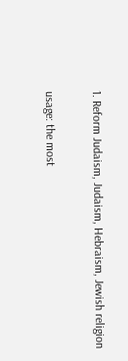1. Reform Judaism, Judaism, Hebraism, Jewish religion

usage: the most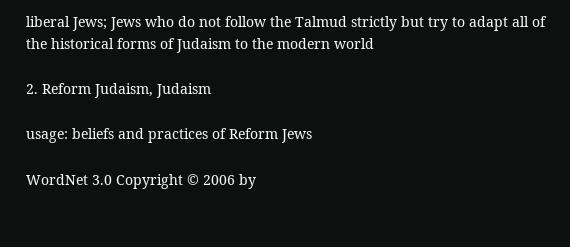liberal Jews; Jews who do not follow the Talmud strictly but try to adapt all of the historical forms of Judaism to the modern world

2. Reform Judaism, Judaism

usage: beliefs and practices of Reform Jews

WordNet 3.0 Copyright © 2006 by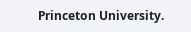Princeton University.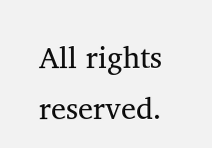All rights reserved.